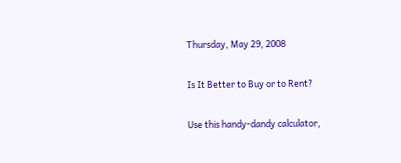Thursday, May 29, 2008

Is It Better to Buy or to Rent?

Use this handy-dandy calculator,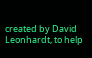created by David Leonhardt, to help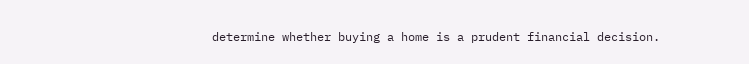determine whether buying a home is a prudent financial decision.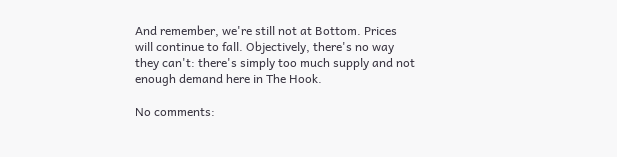And remember, we're still not at Bottom. Prices will continue to fall. Objectively, there's no way they can't: there's simply too much supply and not enough demand here in The Hook.

No comments: